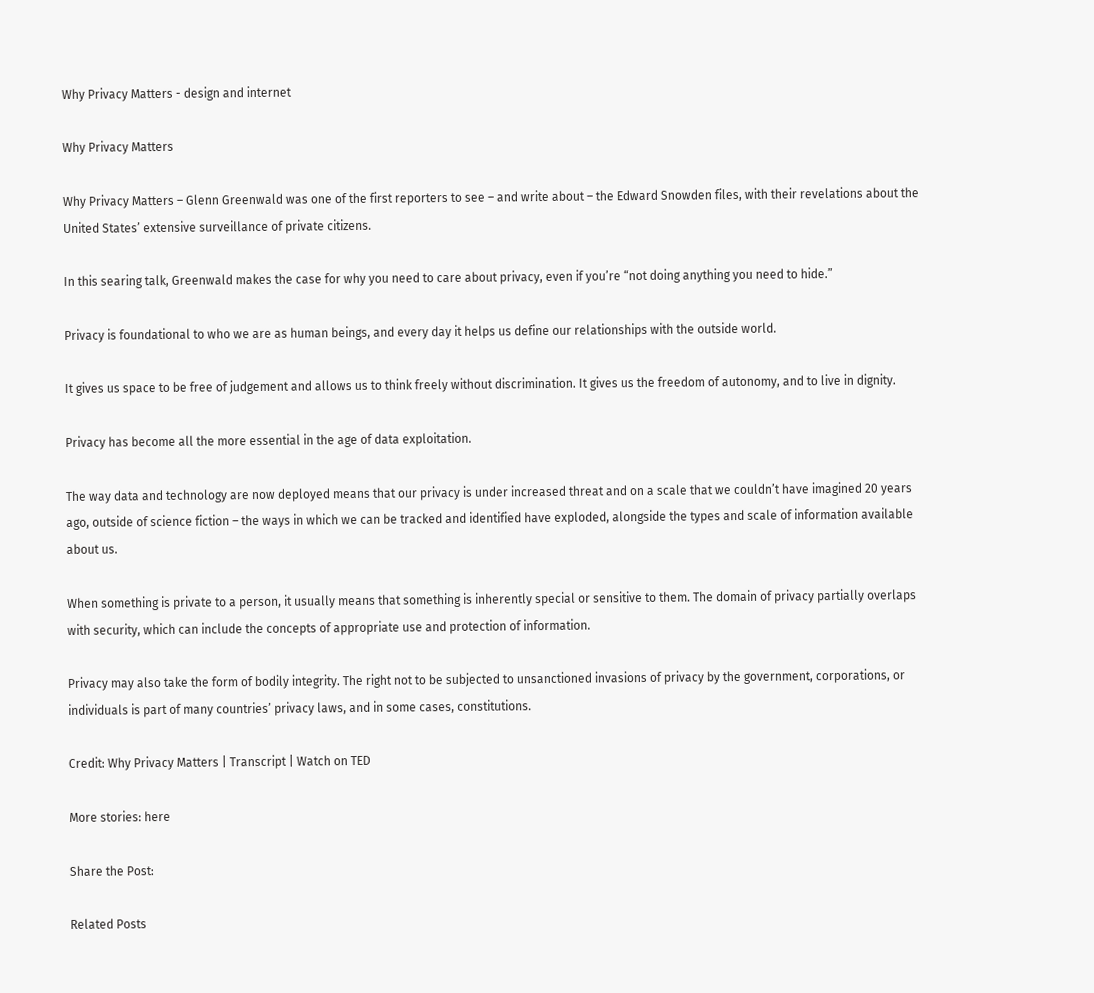Why Privacy Matters - design and internet

Why Privacy Matters

Why Privacy Matters – Glenn Greenwald was one of the first reporters to see – and write about – the Edward Snowden files, with their revelations about the United States’ extensive surveillance of private citizens.

In this searing talk, Greenwald makes the case for why you need to care about privacy, even if you’re “not doing anything you need to hide.”

Privacy is foundational to who we are as human beings, and every day it helps us define our relationships with the outside world.

It gives us space to be free of judgement and allows us to think freely without discrimination. It gives us the freedom of autonomy, and to live in dignity.

Privacy has become all the more essential in the age of data exploitation.

The way data and technology are now deployed means that our privacy is under increased threat and on a scale that we couldn’t have imagined 20 years ago, outside of science fiction – the ways in which we can be tracked and identified have exploded, alongside the types and scale of information available about us.

When something is private to a person, it usually means that something is inherently special or sensitive to them. The domain of privacy partially overlaps with security, which can include the concepts of appropriate use and protection of information.

Privacy may also take the form of bodily integrity. The right not to be subjected to unsanctioned invasions of privacy by the government, corporations, or individuals is part of many countries’ privacy laws, and in some cases, constitutions.

Credit: Why Privacy Matters | Transcript | Watch on TED

More stories: here

Share the Post:

Related Posts